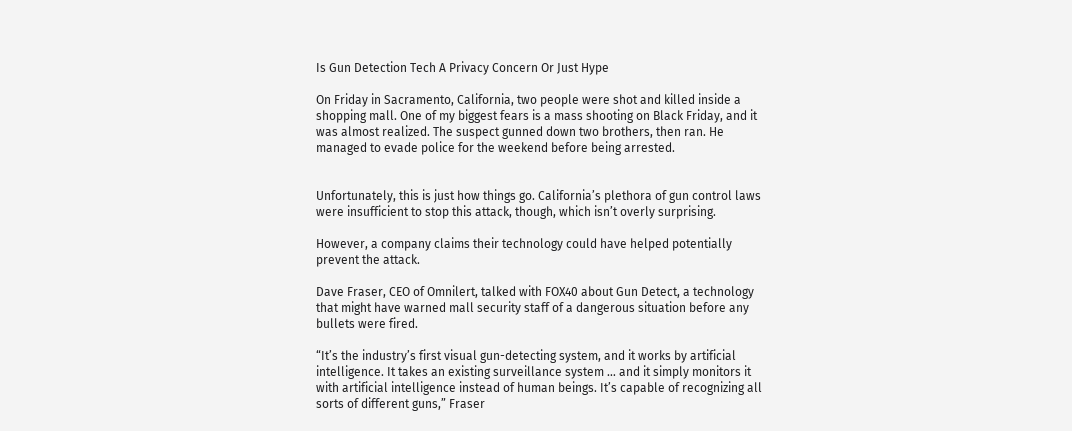Is Gun Detection Tech A Privacy Concern Or Just Hype

On Friday in Sacramento, California, two people were shot and killed inside a shopping mall. One of my biggest fears is a mass shooting on Black Friday, and it was almost realized. The suspect gunned down two brothers, then ran. He managed to evade police for the weekend before being arrested.


Unfortunately, this is just how things go. California’s plethora of gun control laws were insufficient to stop this attack, though, which isn’t overly surprising.

However, a company claims their technology could have helped potentially prevent the attack.

Dave Fraser, CEO of Omnilert, talked with FOX40 about Gun Detect, a technology that might have warned mall security staff of a dangerous situation before any bullets were fired.

“It’s the industry’s first visual gun-detecting system, and it works by artificial intelligence. It takes an existing surveillance system … and it simply monitors it with artificial intelligence instead of human beings. It’s capable of recognizing all sorts of different guns,” Fraser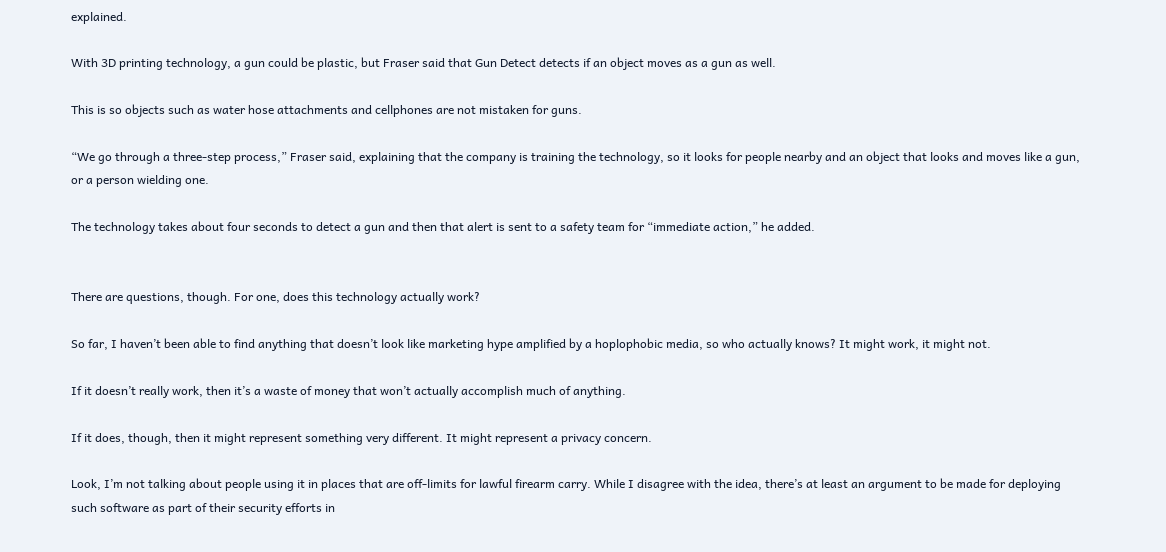explained.

With 3D printing technology, a gun could be plastic, but Fraser said that Gun Detect detects if an object moves as a gun as well.

This is so objects such as water hose attachments and cellphones are not mistaken for guns.

“We go through a three-step process,” Fraser said, explaining that the company is training the technology, so it looks for people nearby and an object that looks and moves like a gun, or a person wielding one.

The technology takes about four seconds to detect a gun and then that alert is sent to a safety team for “immediate action,” he added.


There are questions, though. For one, does this technology actually work?

So far, I haven’t been able to find anything that doesn’t look like marketing hype amplified by a hoplophobic media, so who actually knows? It might work, it might not.

If it doesn’t really work, then it’s a waste of money that won’t actually accomplish much of anything.

If it does, though, then it might represent something very different. It might represent a privacy concern.

Look, I’m not talking about people using it in places that are off-limits for lawful firearm carry. While I disagree with the idea, there’s at least an argument to be made for deploying such software as part of their security efforts in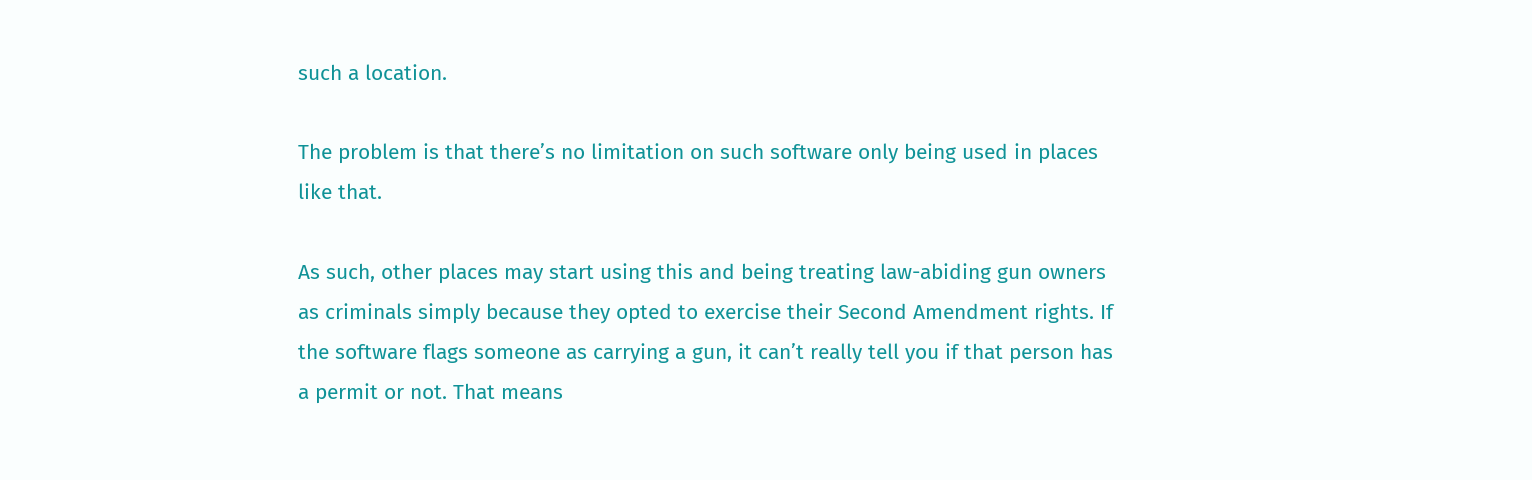such a location.

The problem is that there’s no limitation on such software only being used in places like that.

As such, other places may start using this and being treating law-abiding gun owners as criminals simply because they opted to exercise their Second Amendment rights. If the software flags someone as carrying a gun, it can’t really tell you if that person has a permit or not. That means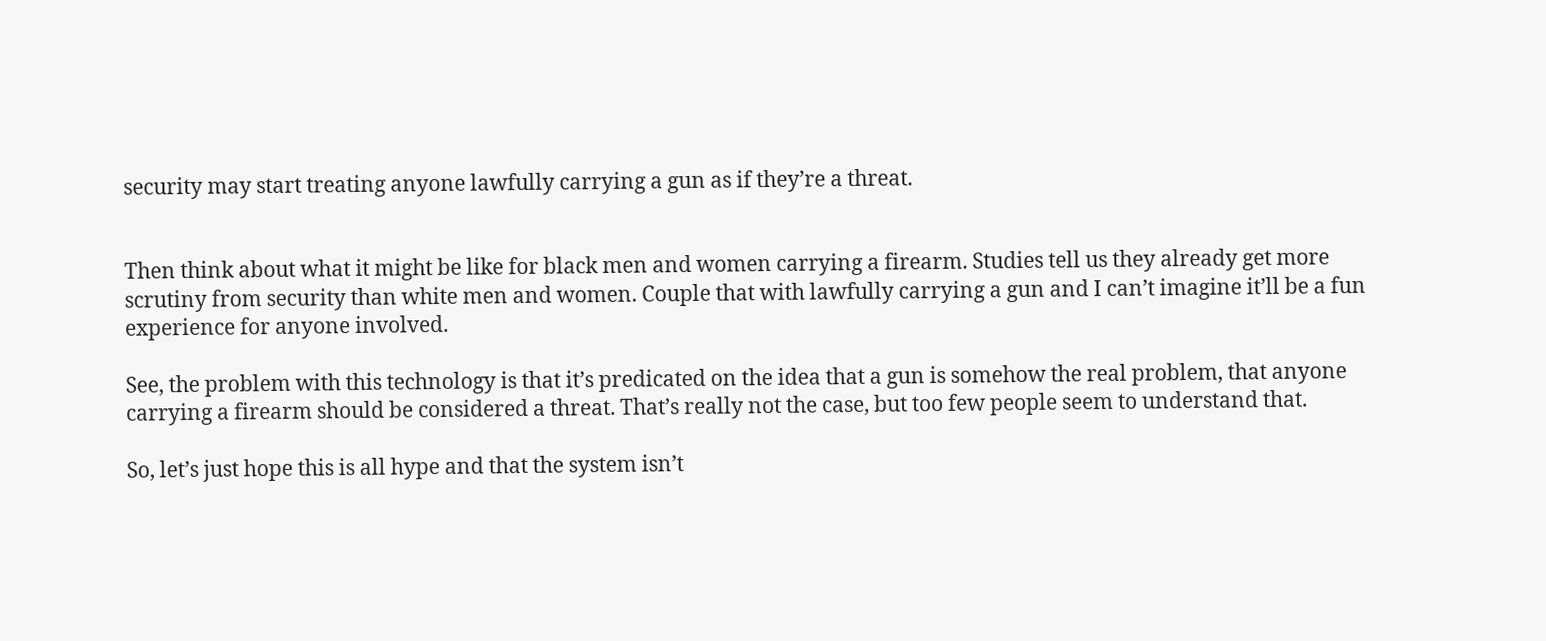security may start treating anyone lawfully carrying a gun as if they’re a threat.


Then think about what it might be like for black men and women carrying a firearm. Studies tell us they already get more scrutiny from security than white men and women. Couple that with lawfully carrying a gun and I can’t imagine it’ll be a fun experience for anyone involved.

See, the problem with this technology is that it’s predicated on the idea that a gun is somehow the real problem, that anyone carrying a firearm should be considered a threat. That’s really not the case, but too few people seem to understand that.

So, let’s just hope this is all hype and that the system isn’t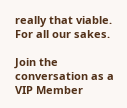really that viable. For all our sakes.

Join the conversation as a VIP Member